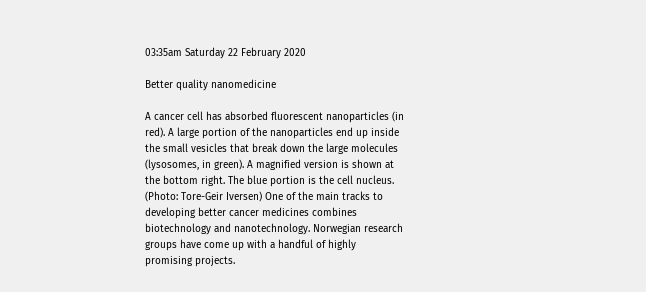03:35am Saturday 22 February 2020

Better quality nanomedicine

A cancer cell has absorbed fluorescent nanoparticles (in red). A large portion of the nanoparticles end up inside the small vesicles that break down the large molecules (lysosomes, in green). A magnified version is shown at the bottom right. The blue portion is the cell nucleus. (Photo: Tore-Geir Iversen) One of the main tracks to developing better cancer medicines combines biotechnology and nanotechnology. Norwegian research groups have come up with a handful of highly promising projects.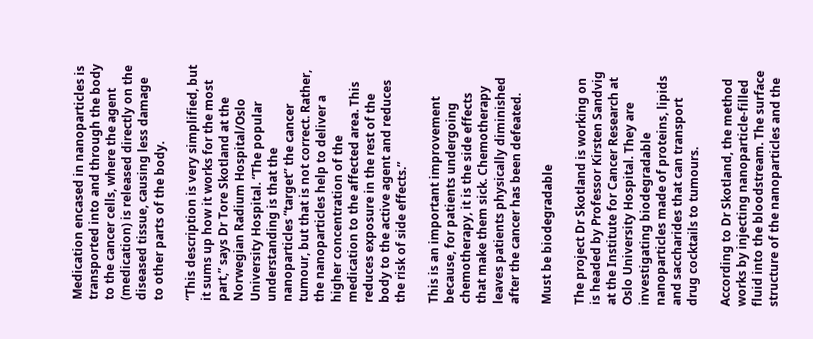Medication encased in nanoparticles is transported into and through the body to the cancer cells, where the agent (medication) is released directly on the diseased tissue, causing less damage to other parts of the body.

“This description is very simplified, but it sums up how it works for the most part,” says Dr Tore Skotland at the Norwegian Radium Hospital/Oslo University Hospital. “The popular understanding is that the nanoparticles “target” the cancer tumour, but that is not correct. Rather, the nanoparticles help to deliver a higher concentration of the medication to the affected area. This reduces exposure in the rest of the body to the active agent and reduces the risk of side effects.”

This is an important improvement because, for patients undergoing chemotherapy, it is the side effects that make them sick. Chemotherapy leaves patients physically diminished after the cancer has been defeated.

Must be biodegradable

The project Dr Skotland is working on is headed by Professor Kirsten Sandvig at the Institute for Cancer Research at Oslo University Hospital. They are investigating biodegradable nanoparticles made of proteins, lipids and saccharides that can transport drug cocktails to tumours.

According to Dr Skotland, the method works by injecting nanoparticle-filled fluid into the bloodstream. The surface structure of the nanoparticles and the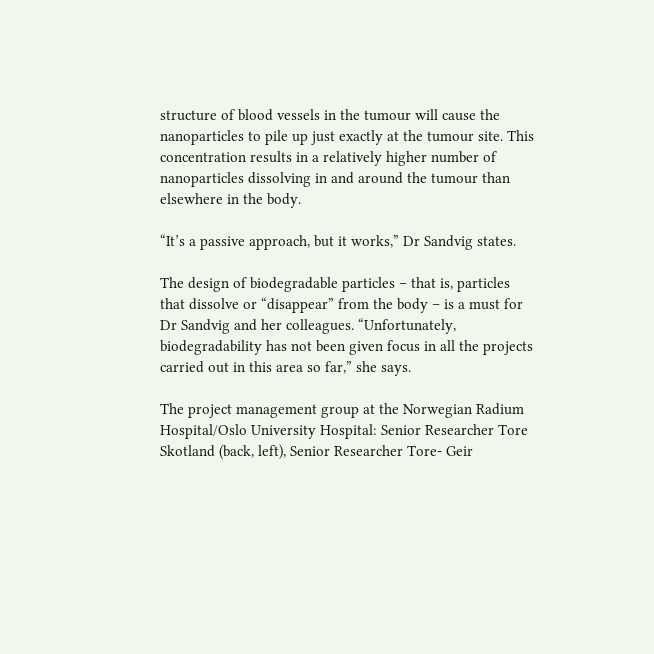structure of blood vessels in the tumour will cause the nanoparticles to pile up just exactly at the tumour site. This concentration results in a relatively higher number of nanoparticles dissolving in and around the tumour than elsewhere in the body.

“It’s a passive approach, but it works,” Dr Sandvig states.

The design of biodegradable particles – that is, particles that dissolve or “disappear” from the body – is a must for Dr Sandvig and her colleagues. “Unfortunately, biodegradability has not been given focus in all the projects carried out in this area so far,” she says.

The project management group at the Norwegian Radium Hospital/Oslo University Hospital: Senior Researcher Tore Skotland (back, left), Senior Researcher Tore- Geir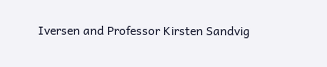Iversen and Professor Kirsten Sandvig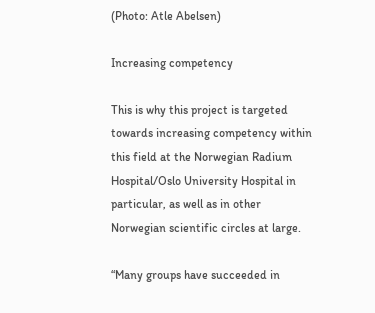(Photo: Atle Abelsen)

Increasing competency

This is why this project is targeted towards increasing competency within this field at the Norwegian Radium Hospital/Oslo University Hospital in particular, as well as in other Norwegian scientific circles at large.

“Many groups have succeeded in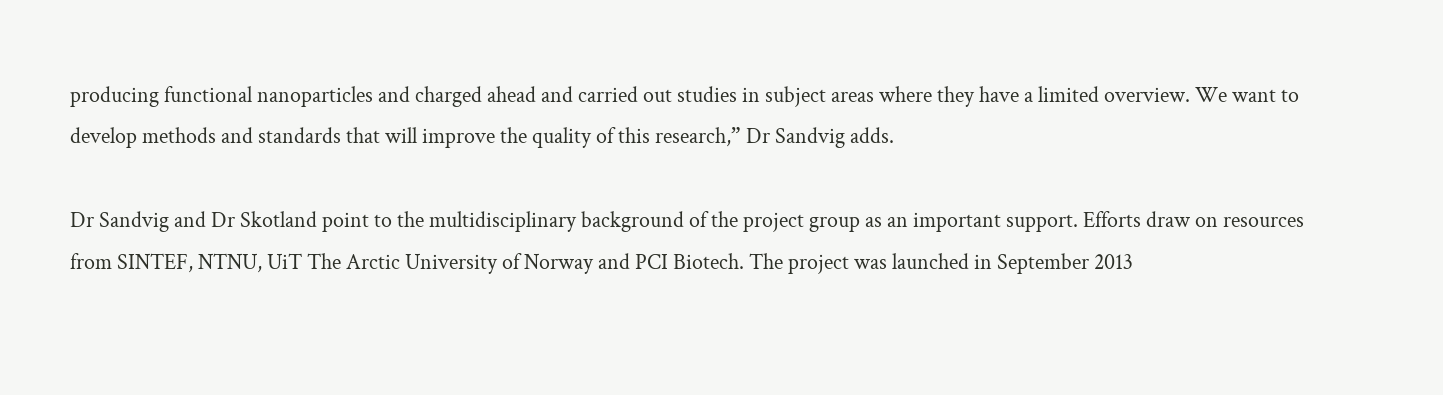producing functional nanoparticles and charged ahead and carried out studies in subject areas where they have a limited overview. We want to develop methods and standards that will improve the quality of this research,” Dr Sandvig adds.

Dr Sandvig and Dr Skotland point to the multidisciplinary background of the project group as an important support. Efforts draw on resources from SINTEF, NTNU, UiT The Arctic University of Norway and PCI Biotech. The project was launched in September 2013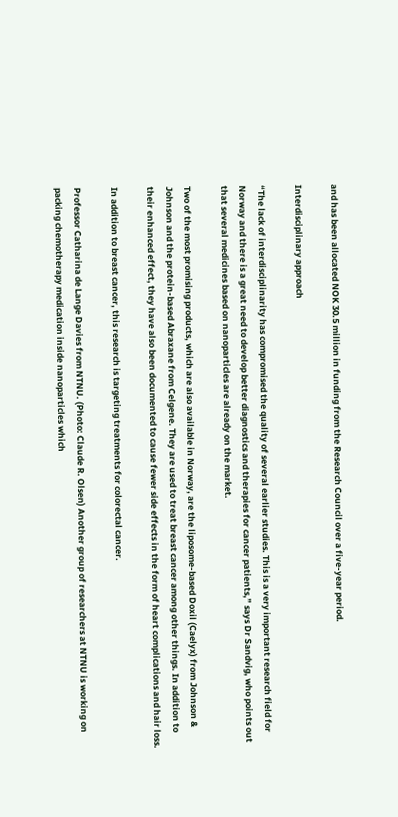and has been allocated NOK 30.5 million in funding from the Research Council over a five-year period.

Interdisciplinary approach

“The lack of interdisciplinarity has compromised the quality of several earlier studies. This is a very important research field for Norway and there is a great need to develop better diagnostics and therapies for cancer patients,” says Dr Sandvig, who points out that several medicines based on nanoparticles are already on the market.

Two of the most promising products, which are also available in Norway, are the liposome-based Doxil (Caelyx) from Johnson & Johnson and the protein-based Abraxane from Celgene. They are used to treat breast cancer among other things. In addition to their enhanced effect, they have also been documented to cause fewer side effects in the form of heart complications and hair loss.

In addition to breast cancer, this research is targeting treatments for colorectal cancer.

Professor Catharina de Lange Davies from NTNU. (Photo: Claude R. Olsen) Another group of researchers at NTNU is working on packing chemotherapy medication inside nanoparticles which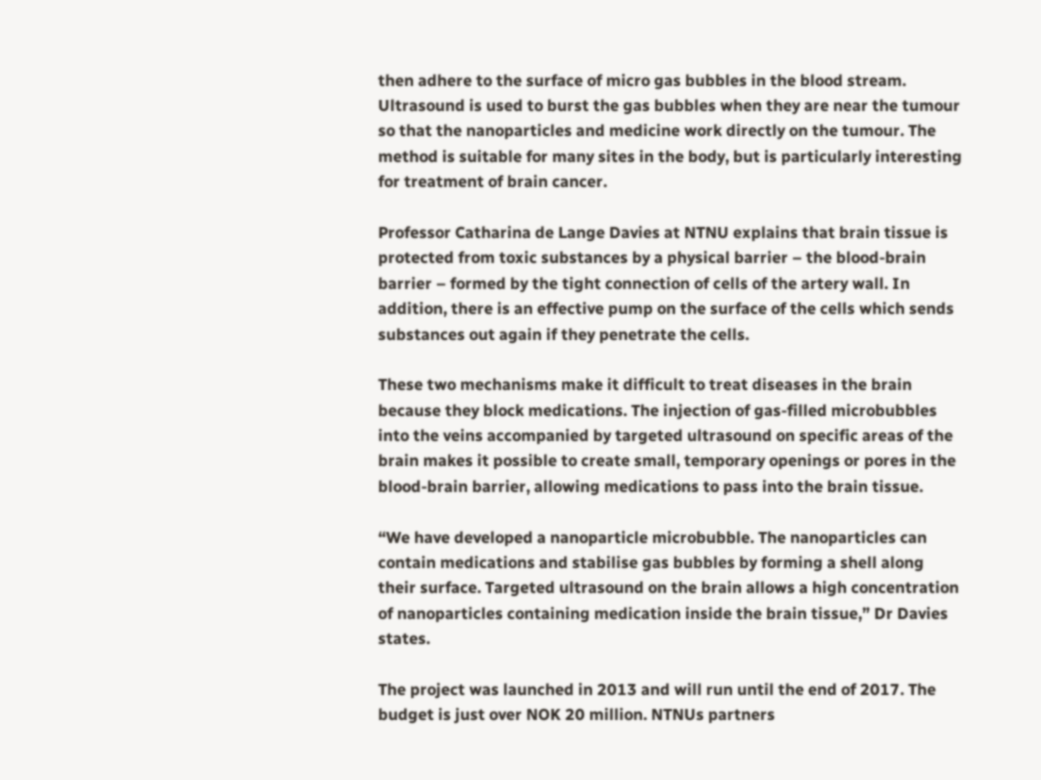then adhere to the surface of micro gas bubbles in the blood stream. Ultrasound is used to burst the gas bubbles when they are near the tumour so that the nanoparticles and medicine work directly on the tumour. The method is suitable for many sites in the body, but is particularly interesting for treatment of brain cancer.

Professor Catharina de Lange Davies at NTNU explains that brain tissue is protected from toxic substances by a physical barrier – the blood-brain barrier – formed by the tight connection of cells of the artery wall. In addition, there is an effective pump on the surface of the cells which sends substances out again if they penetrate the cells.

These two mechanisms make it difficult to treat diseases in the brain because they block medications. The injection of gas-filled microbubbles into the veins accompanied by targeted ultrasound on specific areas of the brain makes it possible to create small, temporary openings or pores in the blood-brain barrier, allowing medications to pass into the brain tissue.

“We have developed a nanoparticle microbubble. The nanoparticles can contain medications and stabilise gas bubbles by forming a shell along their surface. Targeted ultrasound on the brain allows a high concentration of nanoparticles containing medication inside the brain tissue,” Dr Davies states.

The project was launched in 2013 and will run until the end of 2017. The budget is just over NOK 20 million. NTNUs partners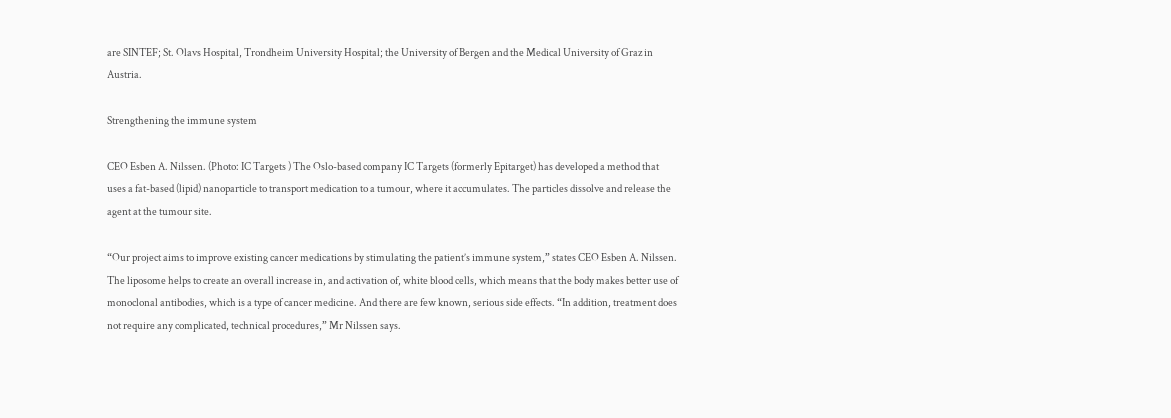are SINTEF; St. Olavs Hospital, Trondheim University Hospital; the University of Bergen and the Medical University of Graz in Austria.

Strengthening the immune system

CEO Esben A. Nilssen. (Photo: IC Targets ) The Oslo-based company IC Targets (formerly Epitarget) has developed a method that uses a fat-based (lipid) nanoparticle to transport medication to a tumour, where it accumulates. The particles dissolve and release the agent at the tumour site.

“Our project aims to improve existing cancer medications by stimulating the patient’s immune system,” states CEO Esben A. Nilssen. The liposome helps to create an overall increase in, and activation of, white blood cells, which means that the body makes better use of monoclonal antibodies, which is a type of cancer medicine. And there are few known, serious side effects. “In addition, treatment does not require any complicated, technical procedures,” Mr Nilssen says.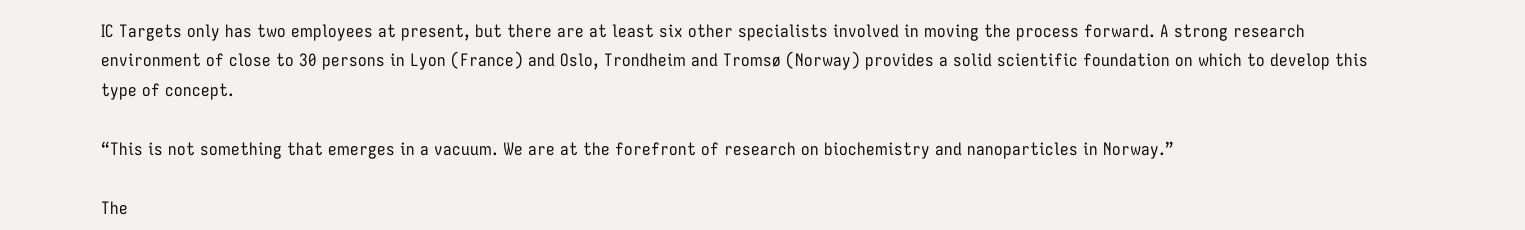IC Targets only has two employees at present, but there are at least six other specialists involved in moving the process forward. A strong research environment of close to 30 persons in Lyon (France) and Oslo, Trondheim and Tromsø (Norway) provides a solid scientific foundation on which to develop this type of concept.

“This is not something that emerges in a vacuum. We are at the forefront of research on biochemistry and nanoparticles in Norway.”

The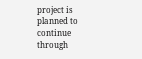project is planned to continue through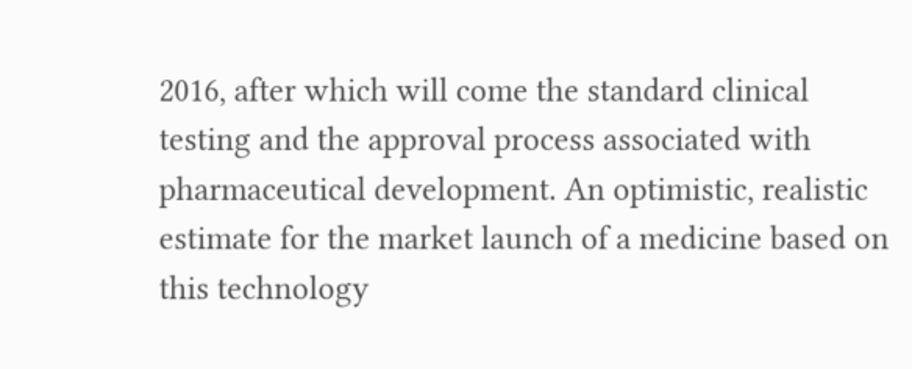2016, after which will come the standard clinical testing and the approval process associated with pharmaceutical development. An optimistic, realistic estimate for the market launch of a medicine based on this technology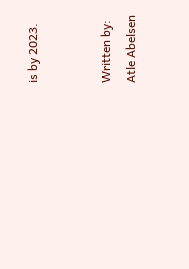is by 2023.


Written by:
Atle Abelsen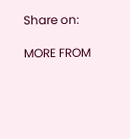Share on:

MORE FROM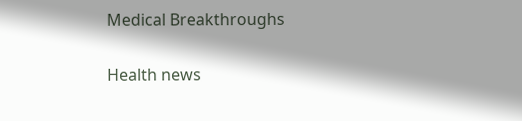Medical Breakthroughs

Health news